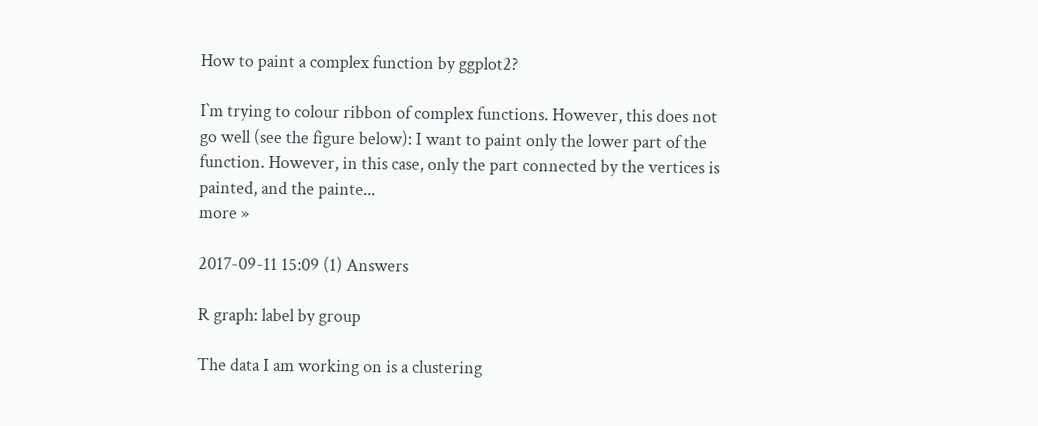How to paint a complex function by ggplot2?

I`m trying to colour ribbon of complex functions. However, this does not go well (see the figure below): I want to paint only the lower part of the function. However, in this case, only the part connected by the vertices is painted, and the painte...
more »

2017-09-11 15:09 (1) Answers

R graph: label by group

The data I am working on is a clustering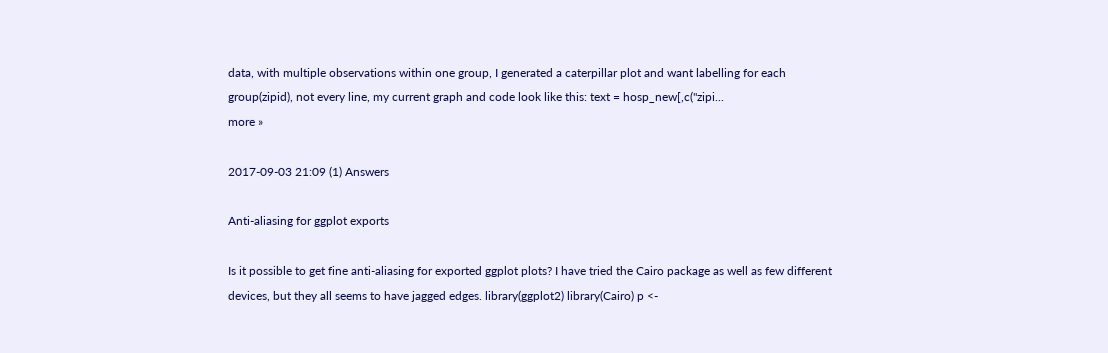data, with multiple observations within one group, I generated a caterpillar plot and want labelling for each group(zipid), not every line, my current graph and code look like this: text = hosp_new[,c("zipi...
more »

2017-09-03 21:09 (1) Answers

Anti-aliasing for ggplot exports

Is it possible to get fine anti-aliasing for exported ggplot plots? I have tried the Cairo package as well as few different devices, but they all seems to have jagged edges. library(ggplot2) library(Cairo) p <-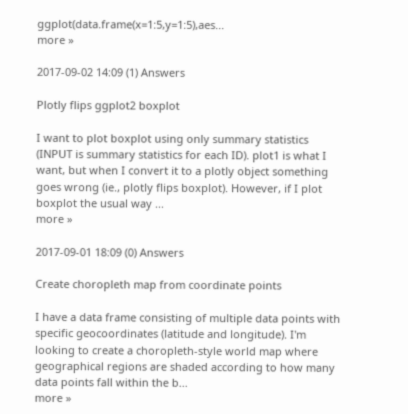ggplot(data.frame(x=1:5,y=1:5),aes...
more »

2017-09-02 14:09 (1) Answers

Plotly flips ggplot2 boxplot

I want to plot boxplot using only summary statistics (INPUT is summary statistics for each ID). plot1 is what I want, but when I convert it to a plotly object something goes wrong (ie., plotly flips boxplot). However, if I plot boxplot the usual way ...
more »

2017-09-01 18:09 (0) Answers

Create choropleth map from coordinate points

I have a data frame consisting of multiple data points with specific geocoordinates (latitude and longitude). I'm looking to create a choropleth-style world map where geographical regions are shaded according to how many data points fall within the b...
more »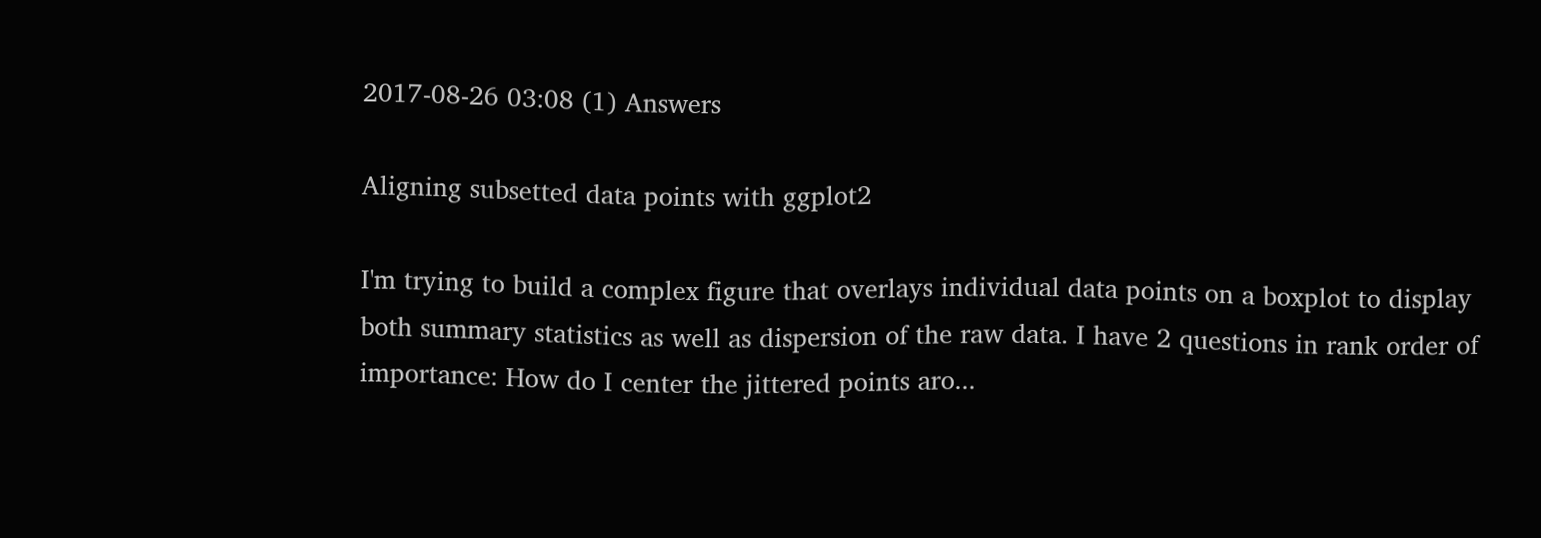2017-08-26 03:08 (1) Answers

Aligning subsetted data points with ggplot2

I'm trying to build a complex figure that overlays individual data points on a boxplot to display both summary statistics as well as dispersion of the raw data. I have 2 questions in rank order of importance: How do I center the jittered points aro...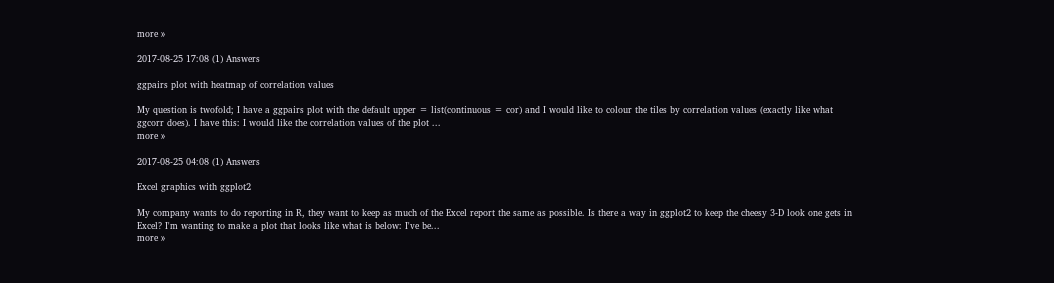more »

2017-08-25 17:08 (1) Answers

ggpairs plot with heatmap of correlation values

My question is twofold; I have a ggpairs plot with the default upper = list(continuous = cor) and I would like to colour the tiles by correlation values (exactly like what ggcorr does). I have this: I would like the correlation values of the plot ...
more »

2017-08-25 04:08 (1) Answers

Excel graphics with ggplot2

My company wants to do reporting in R, they want to keep as much of the Excel report the same as possible. Is there a way in ggplot2 to keep the cheesy 3-D look one gets in Excel? I'm wanting to make a plot that looks like what is below: I've be...
more »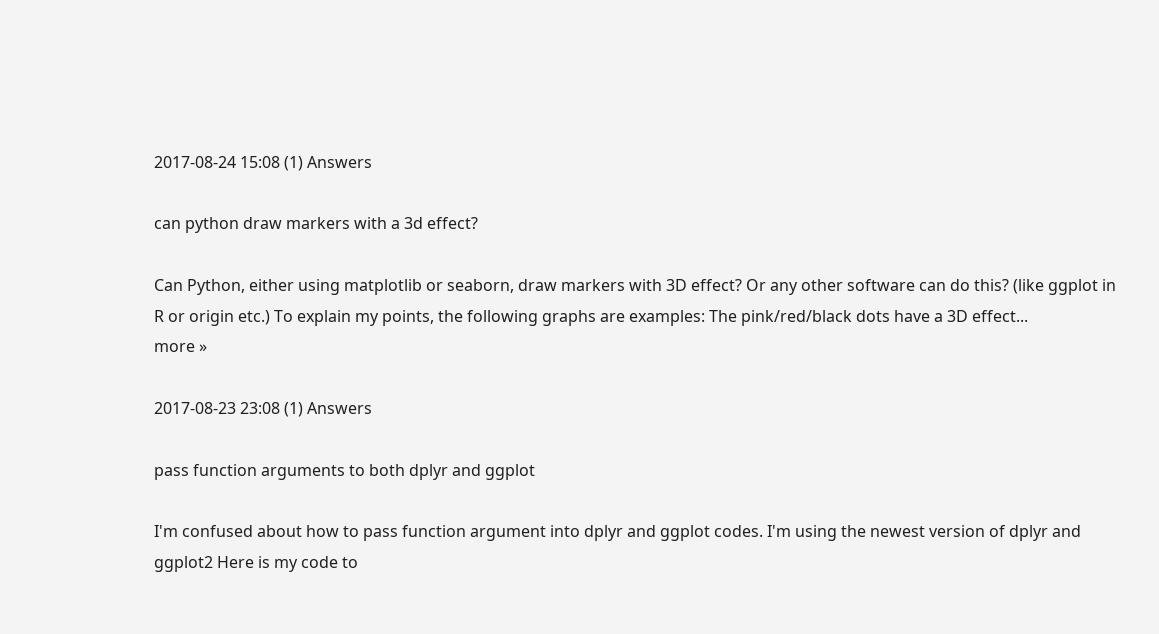2017-08-24 15:08 (1) Answers

can python draw markers with a 3d effect?

Can Python, either using matplotlib or seaborn, draw markers with 3D effect? Or any other software can do this? (like ggplot in R or origin etc.) To explain my points, the following graphs are examples: The pink/red/black dots have a 3D effect...
more »

2017-08-23 23:08 (1) Answers

pass function arguments to both dplyr and ggplot

I'm confused about how to pass function argument into dplyr and ggplot codes. I'm using the newest version of dplyr and ggplot2 Here is my code to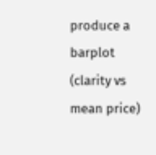produce a barplot (clarity vs mean price)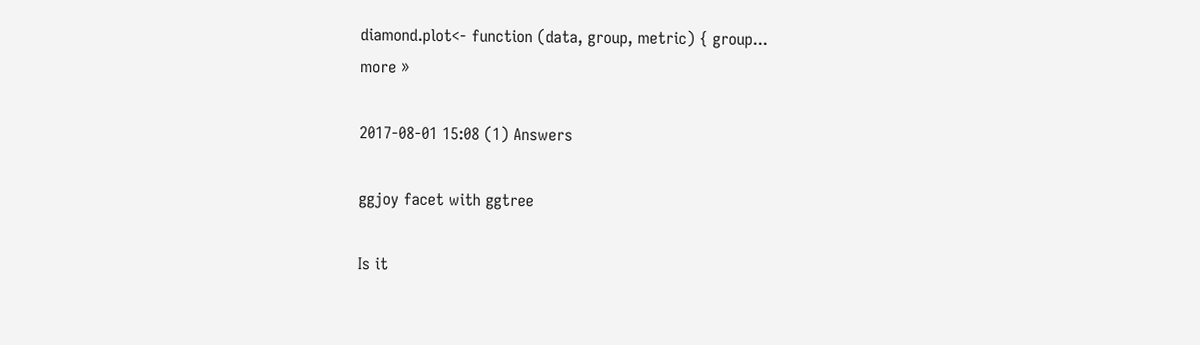diamond.plot<- function (data, group, metric) { group...
more »

2017-08-01 15:08 (1) Answers

ggjoy facet with ggtree

Is it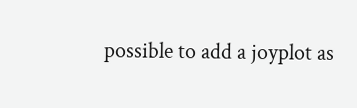possible to add a joyplot as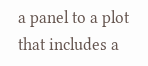a panel to a plot that includes a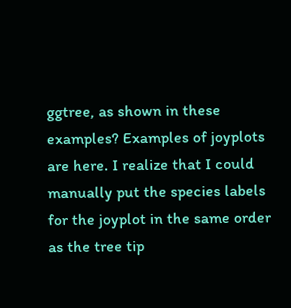ggtree, as shown in these examples? Examples of joyplots are here. I realize that I could manually put the species labels for the joyplot in the same order as the tree tip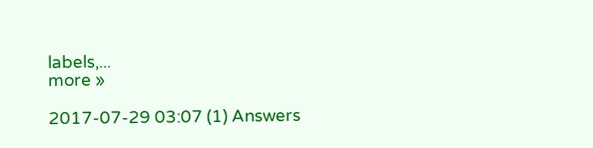labels,...
more »

2017-07-29 03:07 (1) Answers